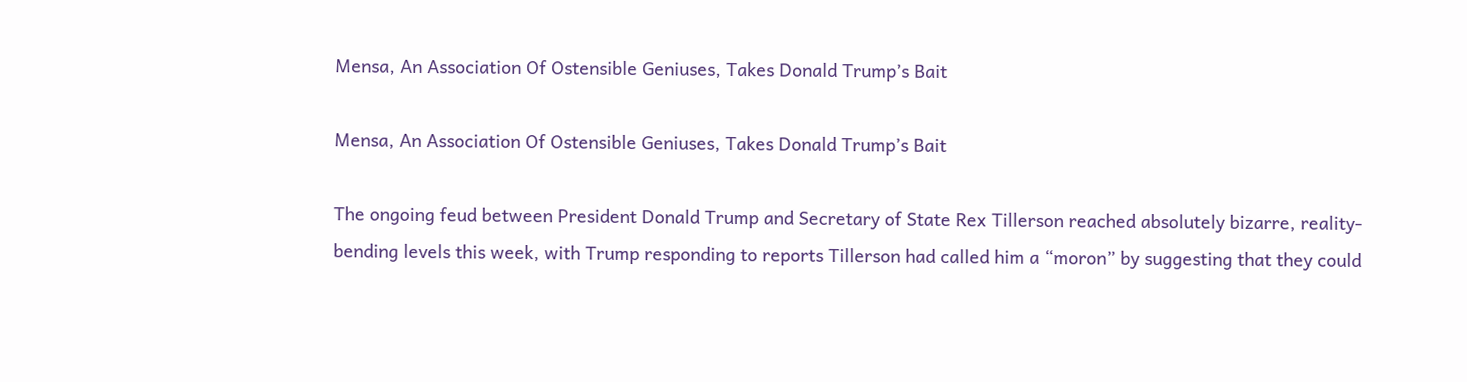Mensa, An Association Of Ostensible Geniuses, Takes Donald Trump’s Bait

Mensa, An Association Of Ostensible Geniuses, Takes Donald Trump’s Bait

The ongoing feud between President Donald Trump and Secretary of State Rex Tillerson reached absolutely bizarre, reality-bending levels this week, with Trump responding to reports Tillerson had called him a “moron” by suggesting that they could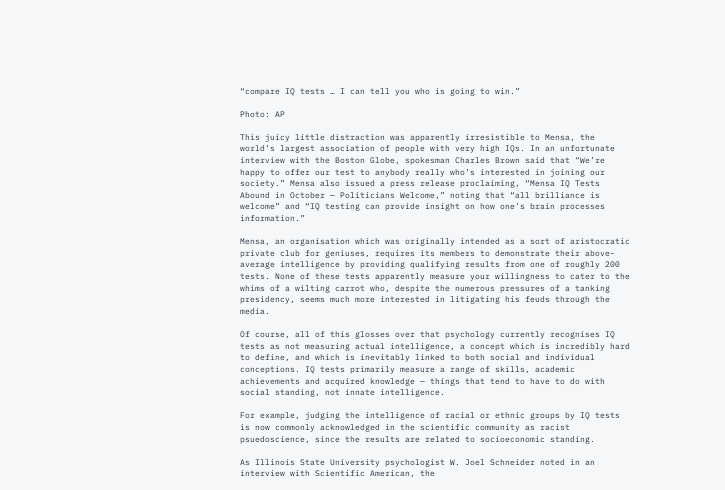“compare IQ tests … I can tell you who is going to win.”

Photo: AP

This juicy little distraction was apparently irresistible to Mensa, the world’s largest association of people with very high IQs. In an unfortunate interview with the Boston Globe, spokesman Charles Brown said that “We’re happy to offer our test to anybody really who’s interested in joining our society.” Mensa also issued a press release proclaiming, “Mensa IQ Tests Abound in October — Politicians Welcome,” noting that “all brilliance is welcome” and “IQ testing can provide insight on how one’s brain processes information.”

Mensa, an organisation which was originally intended as a sort of aristocratic private club for geniuses, requires its members to demonstrate their above-average intelligence by providing qualifying results from one of roughly 200 tests. None of these tests apparently measure your willingness to cater to the whims of a wilting carrot who, despite the numerous pressures of a tanking presidency, seems much more interested in litigating his feuds through the media.

Of course, all of this glosses over that psychology currently recognises IQ tests as not measuring actual intelligence, a concept which is incredibly hard to define, and which is inevitably linked to both social and individual conceptions. IQ tests primarily measure a range of skills, academic achievements and acquired knowledge — things that tend to have to do with social standing, not innate intelligence.

For example, judging the intelligence of racial or ethnic groups by IQ tests is now commonly acknowledged in the scientific community as racist psuedoscience, since the results are related to socioeconomic standing.

As Illinois State University psychologist W. Joel Schneider noted in an interview with Scientific American, the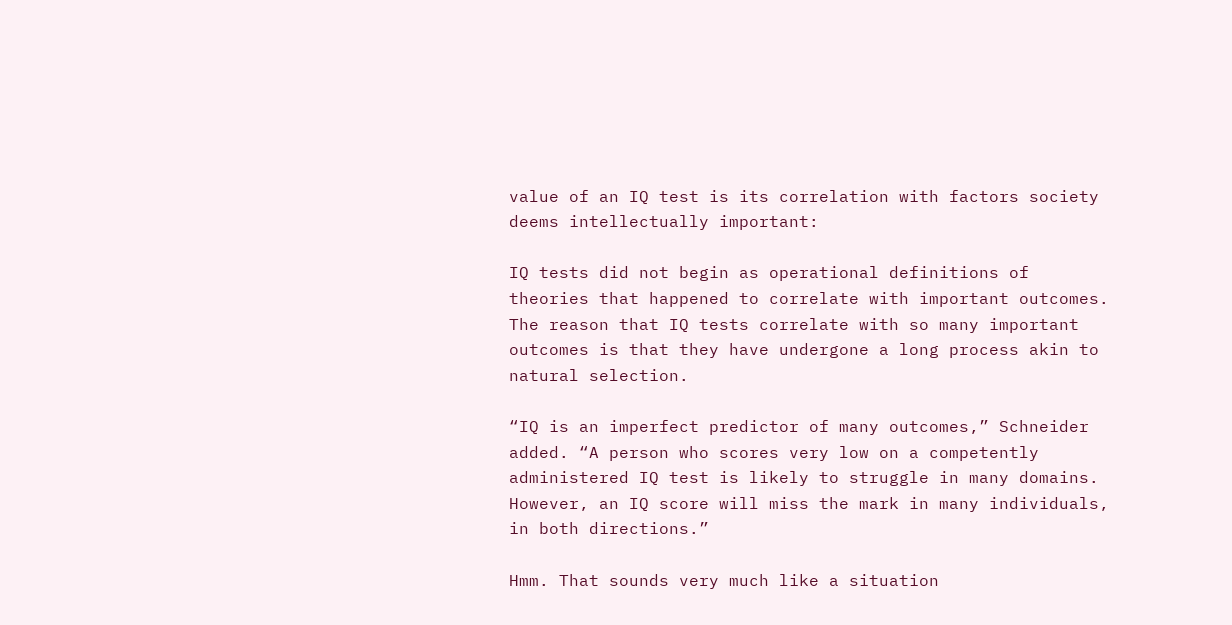value of an IQ test is its correlation with factors society deems intellectually important:

IQ tests did not begin as operational definitions of theories that happened to correlate with important outcomes. The reason that IQ tests correlate with so many important outcomes is that they have undergone a long process akin to natural selection.

“IQ is an imperfect predictor of many outcomes,” Schneider added. “A person who scores very low on a competently administered IQ test is likely to struggle in many domains. However, an IQ score will miss the mark in many individuals, in both directions.”

Hmm. That sounds very much like a situation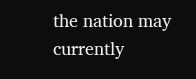the nation may currently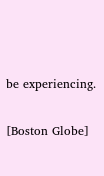be experiencing.

[Boston Globe]